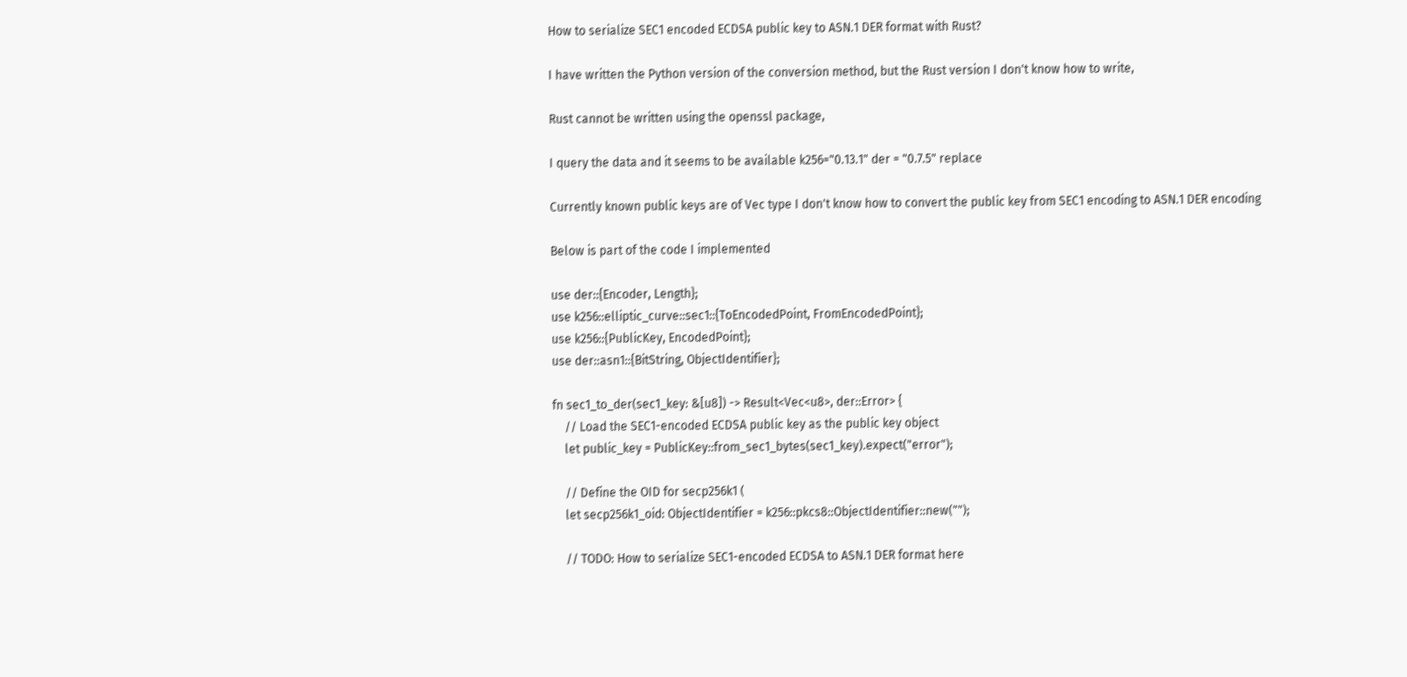How to serialize SEC1 encoded ECDSA public key to ASN.1 DER format with Rust?

I have written the Python version of the conversion method, but the Rust version I don't know how to write,

Rust cannot be written using the openssl package,

I query the data and it seems to be available k256="0.13.1" der = "0.7.5" replace

Currently known public keys are of Vec type I don't know how to convert the public key from SEC1 encoding to ASN.1 DER encoding

Below is part of the code I implemented

use der::{Encoder, Length};
use k256::elliptic_curve::sec1::{ToEncodedPoint, FromEncodedPoint};
use k256::{PublicKey, EncodedPoint};
use der::asn1::{BitString, ObjectIdentifier};

fn sec1_to_der(sec1_key: &[u8]) -> Result<Vec<u8>, der::Error> {
    // Load the SEC1-encoded ECDSA public key as the public key object
    let public_key = PublicKey::from_sec1_bytes(sec1_key).expect("error");

    // Define the OID for secp256k1 (
    let secp256k1_oid: ObjectIdentifier = k256::pkcs8::ObjectIdentifier::new("");

    // TODO: How to serialize SEC1-encoded ECDSA to ASN.1 DER format here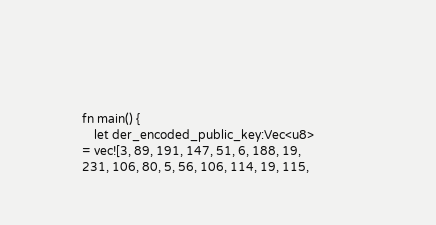fn main() {
    let der_encoded_public_key:Vec<u8> = vec![3, 89, 191, 147, 51, 6, 188, 19, 231, 106, 80, 5, 56, 106, 114, 19, 115,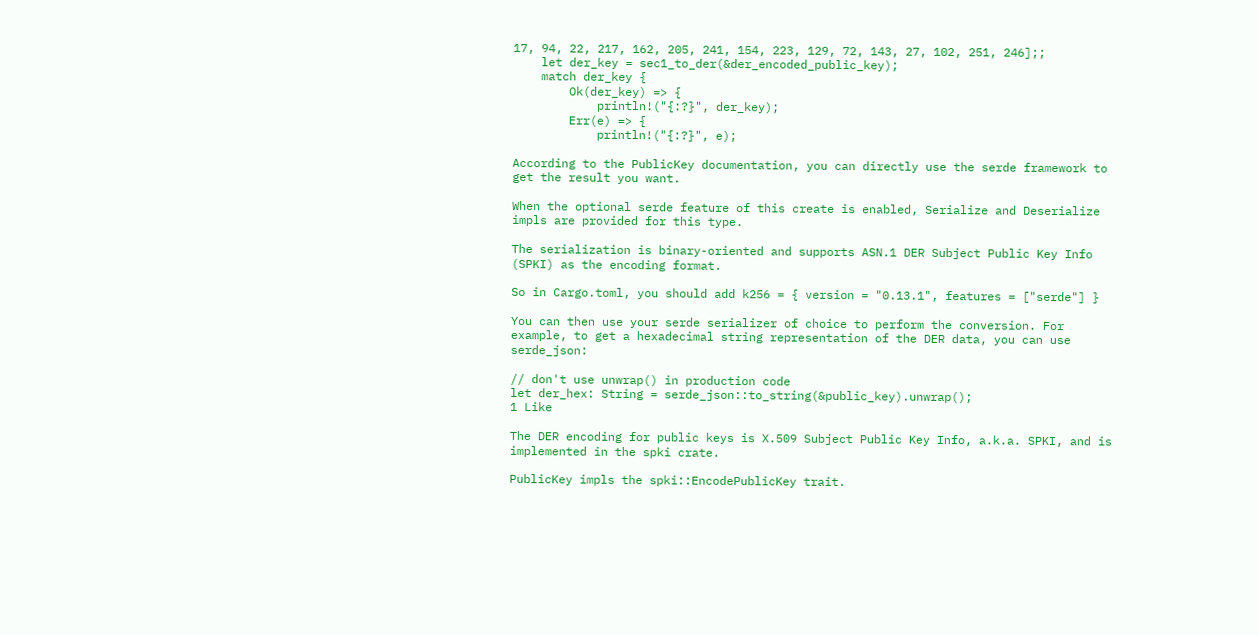17, 94, 22, 217, 162, 205, 241, 154, 223, 129, 72, 143, 27, 102, 251, 246];;
    let der_key = sec1_to_der(&der_encoded_public_key);
    match der_key {
        Ok(der_key) => {
            println!("{:?}", der_key);
        Err(e) => {
            println!("{:?}", e);

According to the PublicKey documentation, you can directly use the serde framework to get the result you want.

When the optional serde feature of this create is enabled, Serialize and Deserialize impls are provided for this type.

The serialization is binary-oriented and supports ASN.1 DER Subject Public Key Info (SPKI) as the encoding format.

So in Cargo.toml, you should add k256 = { version = "0.13.1", features = ["serde"] }

You can then use your serde serializer of choice to perform the conversion. For example, to get a hexadecimal string representation of the DER data, you can use serde_json:

// don't use unwrap() in production code
let der_hex: String = serde_json::to_string(&public_key).unwrap();
1 Like

The DER encoding for public keys is X.509 Subject Public Key Info, a.k.a. SPKI, and is implemented in the spki crate.

PublicKey impls the spki::EncodePublicKey trait.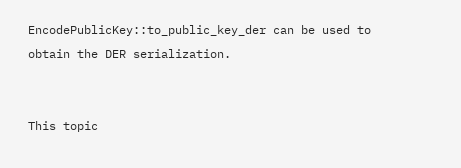EncodePublicKey::to_public_key_der can be used to obtain the DER serialization.


This topic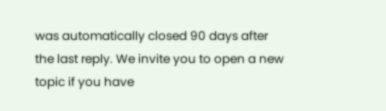was automatically closed 90 days after the last reply. We invite you to open a new topic if you have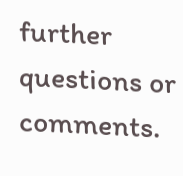further questions or comments.